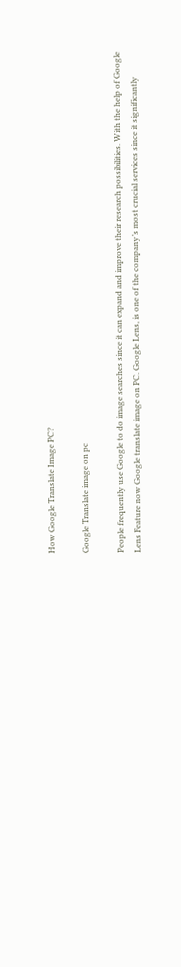How Google Translate Image PC?

Google Translate image on pc

People frequently use Google to do image searches since it can expand and improve their research possibilities. With the help of Google Lens Feature now Google translate image on PC. Google Lens, is one of the company’s most crucial services since it significantly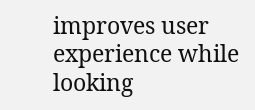improves user experience while looking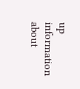up information about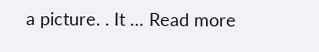a picture. . It … Read more